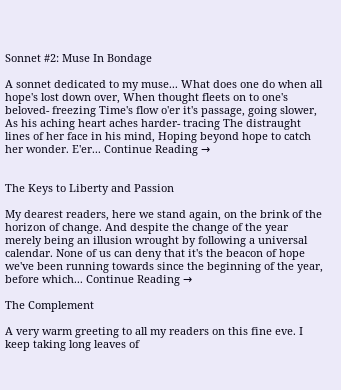Sonnet #2: Muse In Bondage

A sonnet dedicated to my muse... What does one do when all hope's lost down over, When thought fleets on to one's beloved- freezing Time's flow o'er it's passage, going slower, As his aching heart aches harder- tracing The distraught lines of her face in his mind, Hoping beyond hope to catch her wonder. E'er... Continue Reading →


The Keys to Liberty and Passion

My dearest readers, here we stand again, on the brink of the horizon of change. And despite the change of the year merely being an illusion wrought by following a universal calendar. None of us can deny that it's the beacon of hope we've been running towards since the beginning of the year, before which... Continue Reading →

The Complement

A very warm greeting to all my readers on this fine eve. I keep taking long leaves of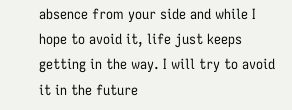absence from your side and while I hope to avoid it, life just keeps getting in the way. I will try to avoid it in the future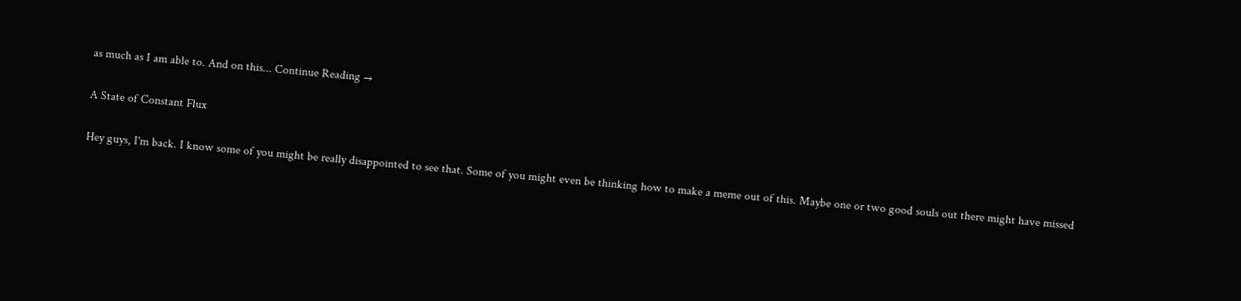as much as I am able to. And on this... Continue Reading →

A State of Constant Flux

Hey guys, I'm back. I know some of you might be really disappointed to see that. Some of you might even be thinking how to make a meme out of this. Maybe one or two good souls out there might have missed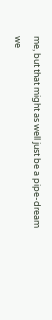me, but that might as well just be a pipe-dream we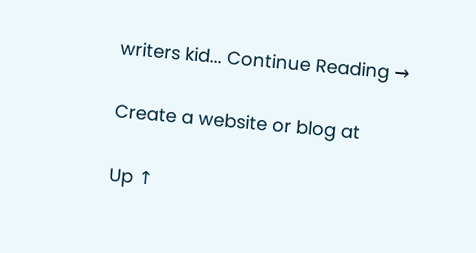writers kid... Continue Reading →

Create a website or blog at

Up ↑